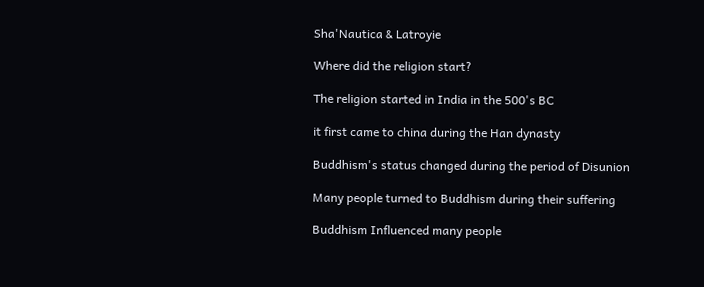Sha'Nautica & Latroyie

Where did the religion start?

The religion started in India in the 500's BC

it first came to china during the Han dynasty

Buddhism's status changed during the period of Disunion

Many people turned to Buddhism during their suffering

Buddhism Influenced many people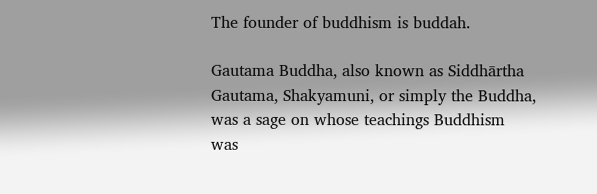The founder of buddhism is buddah.

Gautama Buddha, also known as Siddhārtha Gautama, Shakyamuni, or simply the Buddha, was a sage on whose teachings Buddhism was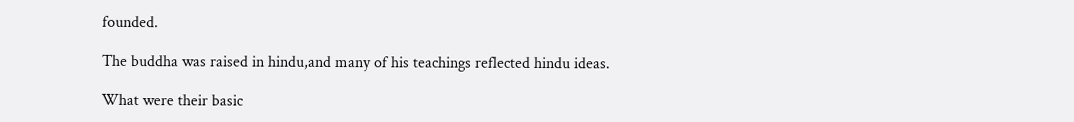founded.

The buddha was raised in hindu,and many of his teachings reflected hindu ideas.

What were their basic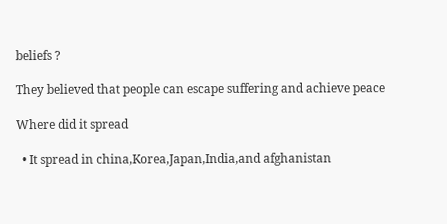beliefs ?

They believed that people can escape suffering and achieve peace

Where did it spread

  • It spread in china,Korea,Japan,India,and afghanistan